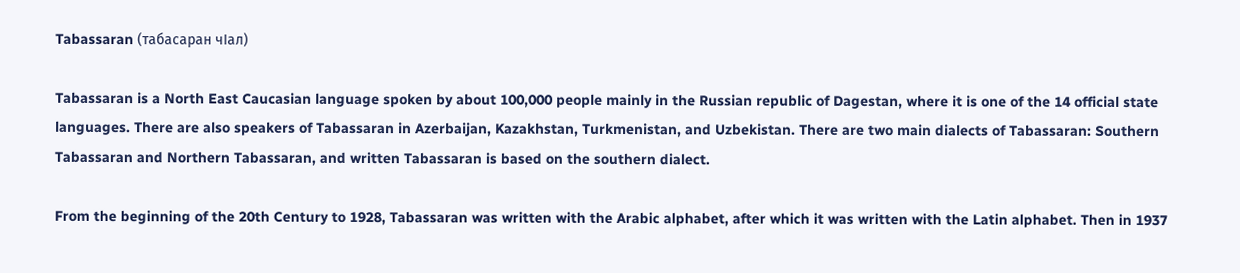Tabassaran (табасаран чIал)

Tabassaran is a North East Caucasian language spoken by about 100,000 people mainly in the Russian republic of Dagestan, where it is one of the 14 official state languages. There are also speakers of Tabassaran in Azerbaijan, Kazakhstan, Turkmenistan, and Uzbekistan. There are two main dialects of Tabassaran: Southern Tabassaran and Northern Tabassaran, and written Tabassaran is based on the southern dialect.

From the beginning of the 20th Century to 1928, Tabassaran was written with the Arabic alphabet, after which it was written with the Latin alphabet. Then in 1937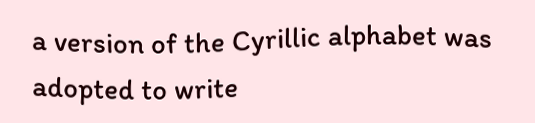a version of the Cyrillic alphabet was adopted to write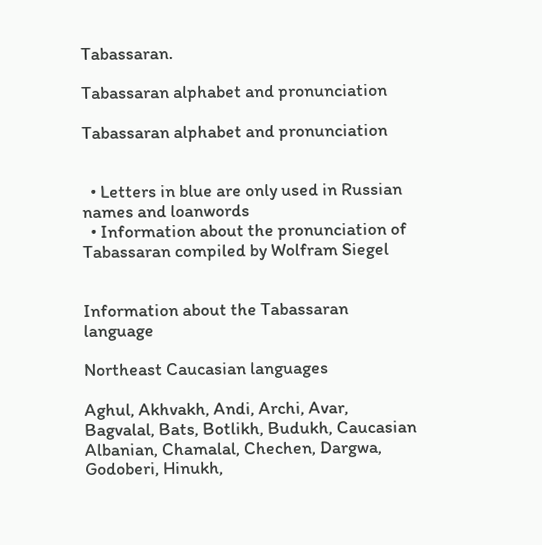Tabassaran.

Tabassaran alphabet and pronunciation

Tabassaran alphabet and pronunciation


  • Letters in blue are only used in Russian names and loanwords
  • Information about the pronunciation of Tabassaran compiled by Wolfram Siegel


Information about the Tabassaran language

Northeast Caucasian languages

Aghul, Akhvakh, Andi, Archi, Avar, Bagvalal, Bats, Botlikh, Budukh, Caucasian Albanian, Chamalal, Chechen, Dargwa, Godoberi, Hinukh,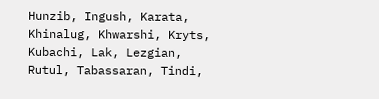Hunzib, Ingush, Karata, Khinalug, Khwarshi, Kryts, Kubachi, Lak, Lezgian, Rutul, Tabassaran, Tindi,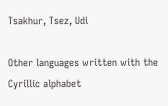Tsakhur, Tsez, Udi

Other languages written with the Cyrillic alphabet